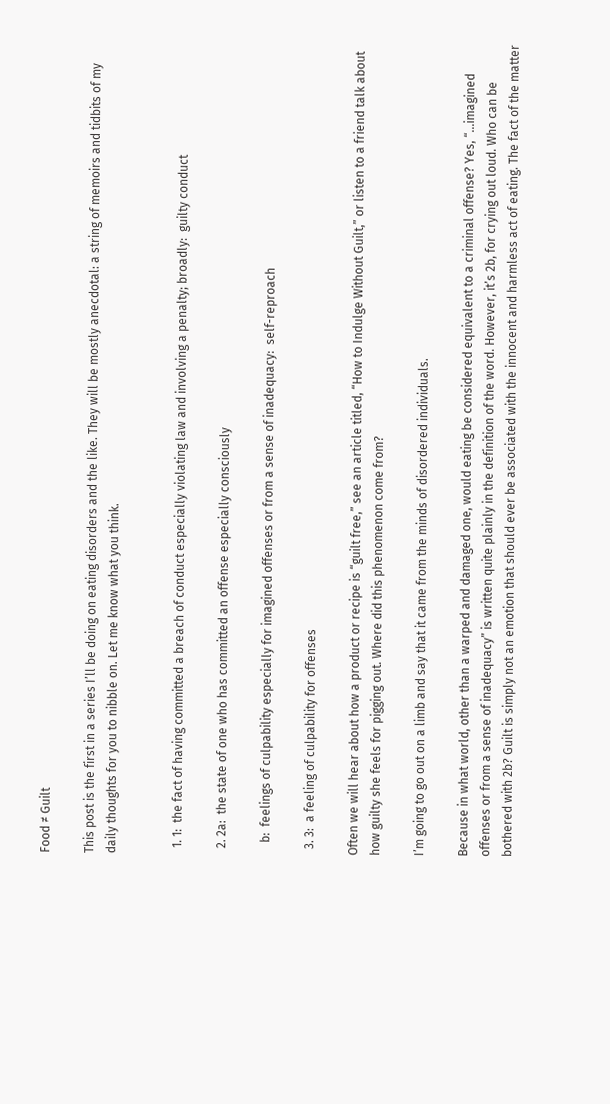Food ≠ Guilt

This post is the first in a series I’ll be doing on eating disorders and the like. They will be mostly anecdotal: a string of memoirs and tidbits of my daily thoughts for you to nibble on. Let me know what you think.


  1. 1:  the fact of having committed a breach of conduct especially violating law and involving a penalty; broadly:  guilty conduct

  2. 2a:  the state of one who has committed an offense especially consciously

    b:  feelings of culpability especially for imagined offenses or from a sense of inadequacy:  self-reproach

  3. 3:  a feeling of culpability for offenses

Often we will hear about how a product or recipe is “guilt free,” see an article titled, “How to Indulge Without Guilt,” or listen to a friend talk about how guilty she feels for pigging out. Where did this phenomenon come from?

I’m going to go out on a limb and say that it came from the minds of disordered individuals.

Because in what world, other than a warped and damaged one, would eating be considered equivalent to a criminal offense? Yes, “…imagined offenses or from a sense of inadequacy” is written quite plainly in the definition of the word. However, it’s 2b, for crying out loud. Who can be bothered with 2b? Guilt is simply not an emotion that should ever be associated with the innocent and harmless act of eating. The fact of the matter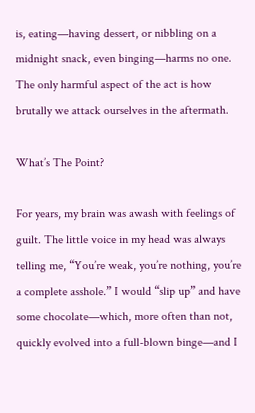is, eating—having dessert, or nibbling on a midnight snack, even binging—harms no one. The only harmful aspect of the act is how brutally we attack ourselves in the aftermath.

What’s The Point?

For years, my brain was awash with feelings of guilt. The little voice in my head was always telling me, “You’re weak, you’re nothing, you’re a complete asshole.” I would “slip up” and have some chocolate—which, more often than not, quickly evolved into a full-blown binge—and I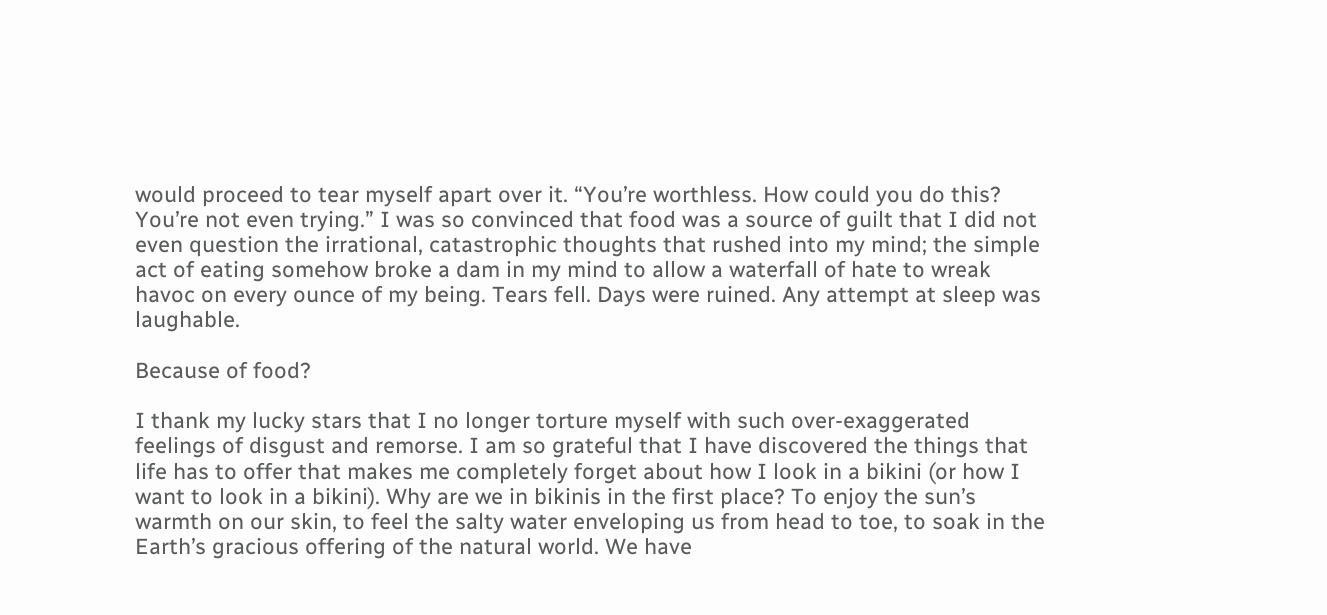would proceed to tear myself apart over it. “You’re worthless. How could you do this? You’re not even trying.” I was so convinced that food was a source of guilt that I did not even question the irrational, catastrophic thoughts that rushed into my mind; the simple act of eating somehow broke a dam in my mind to allow a waterfall of hate to wreak havoc on every ounce of my being. Tears fell. Days were ruined. Any attempt at sleep was laughable.

Because of food?

I thank my lucky stars that I no longer torture myself with such over-exaggerated feelings of disgust and remorse. I am so grateful that I have discovered the things that life has to offer that makes me completely forget about how I look in a bikini (or how I want to look in a bikini). Why are we in bikinis in the first place? To enjoy the sun’s warmth on our skin, to feel the salty water enveloping us from head to toe, to soak in the Earth’s gracious offering of the natural world. We have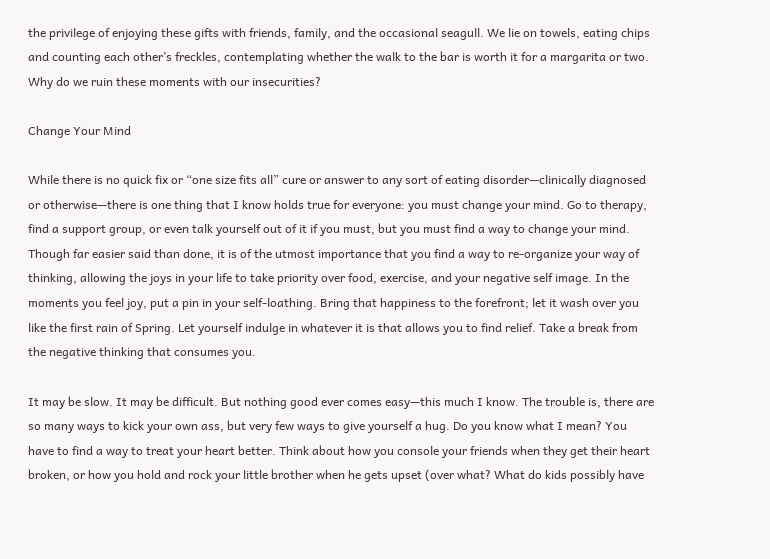the privilege of enjoying these gifts with friends, family, and the occasional seagull. We lie on towels, eating chips and counting each other’s freckles, contemplating whether the walk to the bar is worth it for a margarita or two. Why do we ruin these moments with our insecurities?

Change Your Mind

While there is no quick fix or “one size fits all” cure or answer to any sort of eating disorder—clinically diagnosed or otherwise—there is one thing that I know holds true for everyone: you must change your mind. Go to therapy, find a support group, or even talk yourself out of it if you must, but you must find a way to change your mind. Though far easier said than done, it is of the utmost importance that you find a way to re-organize your way of thinking, allowing the joys in your life to take priority over food, exercise, and your negative self image. In the moments you feel joy, put a pin in your self-loathing. Bring that happiness to the forefront; let it wash over you like the first rain of Spring. Let yourself indulge in whatever it is that allows you to find relief. Take a break from the negative thinking that consumes you.

It may be slow. It may be difficult. But nothing good ever comes easy—this much I know. The trouble is, there are so many ways to kick your own ass, but very few ways to give yourself a hug. Do you know what I mean? You have to find a way to treat your heart better. Think about how you console your friends when they get their heart broken, or how you hold and rock your little brother when he gets upset (over what? What do kids possibly have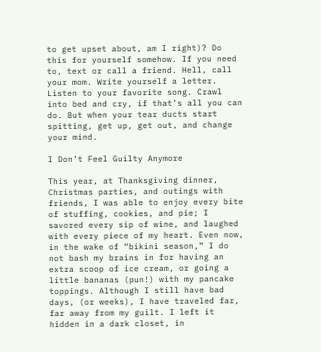to get upset about, am I right)? Do this for yourself somehow. If you need to, text or call a friend. Hell, call your mom. Write yourself a letter. Listen to your favorite song. Crawl into bed and cry, if that’s all you can do. But when your tear ducts start spitting, get up, get out, and change your mind.

I Don’t Feel Guilty Anymore

This year, at Thanksgiving dinner, Christmas parties, and outings with friends, I was able to enjoy every bite of stuffing, cookies, and pie; I savored every sip of wine, and laughed with every piece of my heart. Even now, in the wake of “bikini season,” I do not bash my brains in for having an extra scoop of ice cream, or going a little bananas (pun!) with my pancake toppings. Although I still have bad days, (or weeks), I have traveled far, far away from my guilt. I left it hidden in a dark closet, in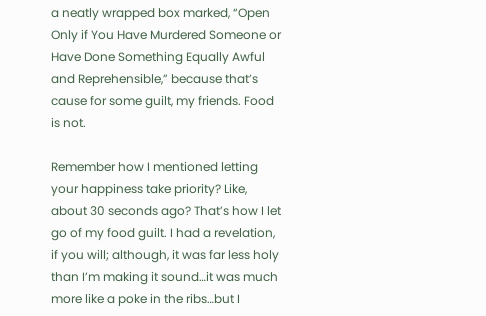a neatly wrapped box marked, “Open Only if You Have Murdered Someone or Have Done Something Equally Awful and Reprehensible,” because that’s cause for some guilt, my friends. Food is not.

Remember how I mentioned letting your happiness take priority? Like, about 30 seconds ago? That’s how I let go of my food guilt. I had a revelation, if you will; although, it was far less holy than I’m making it sound…it was much more like a poke in the ribs…but I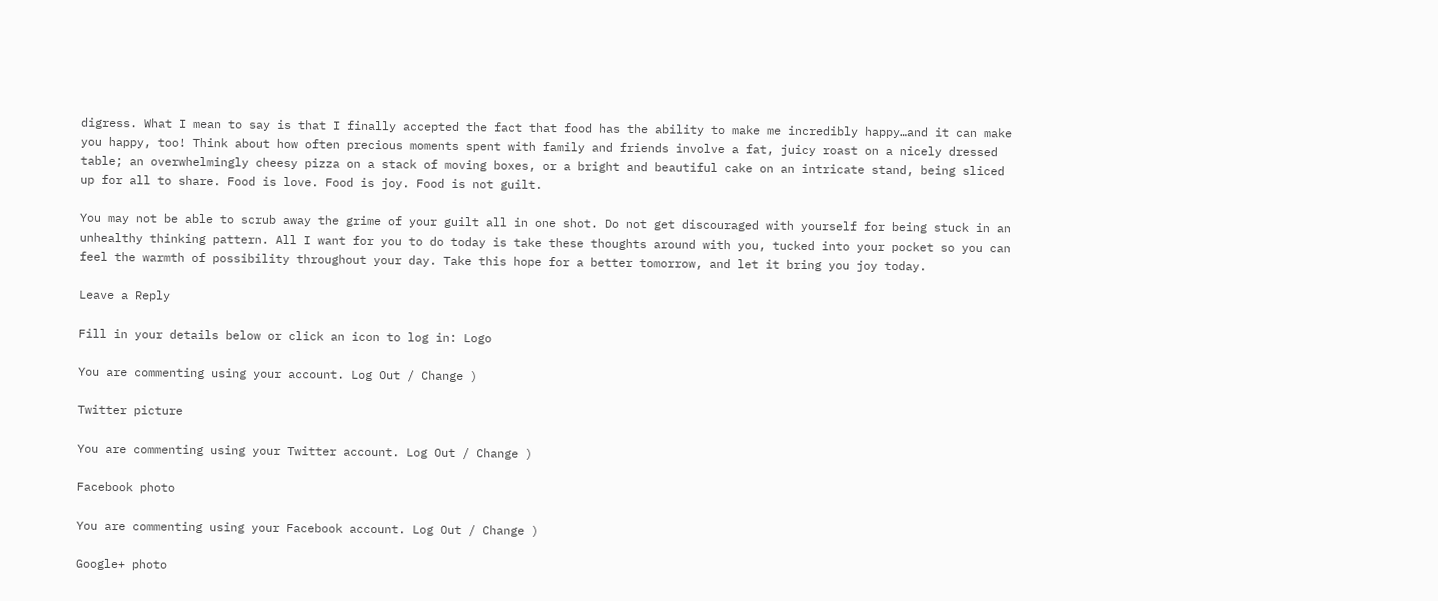digress. What I mean to say is that I finally accepted the fact that food has the ability to make me incredibly happy…and it can make you happy, too! Think about how often precious moments spent with family and friends involve a fat, juicy roast on a nicely dressed table; an overwhelmingly cheesy pizza on a stack of moving boxes, or a bright and beautiful cake on an intricate stand, being sliced up for all to share. Food is love. Food is joy. Food is not guilt.

You may not be able to scrub away the grime of your guilt all in one shot. Do not get discouraged with yourself for being stuck in an unhealthy thinking pattern. All I want for you to do today is take these thoughts around with you, tucked into your pocket so you can feel the warmth of possibility throughout your day. Take this hope for a better tomorrow, and let it bring you joy today.

Leave a Reply

Fill in your details below or click an icon to log in: Logo

You are commenting using your account. Log Out / Change )

Twitter picture

You are commenting using your Twitter account. Log Out / Change )

Facebook photo

You are commenting using your Facebook account. Log Out / Change )

Google+ photo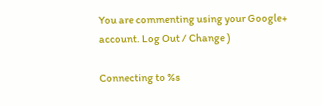You are commenting using your Google+ account. Log Out / Change )

Connecting to %s